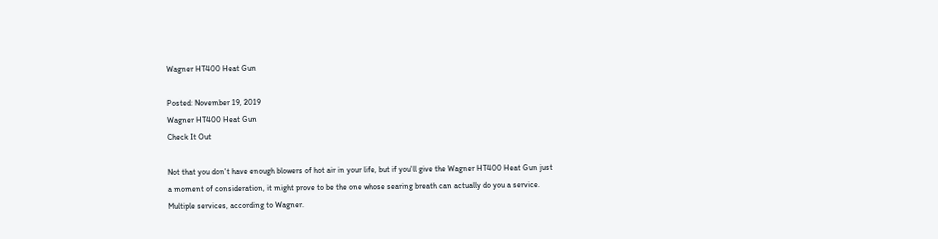Wagner HT400 Heat Gun

Posted: November 19, 2019
Wagner HT400 Heat Gun
Check It Out

Not that you don't have enough blowers of hot air in your life, but if you'll give the Wagner HT400 Heat Gun just a moment of consideration, it might prove to be the one whose searing breath can actually do you a service. Multiple services, according to Wagner.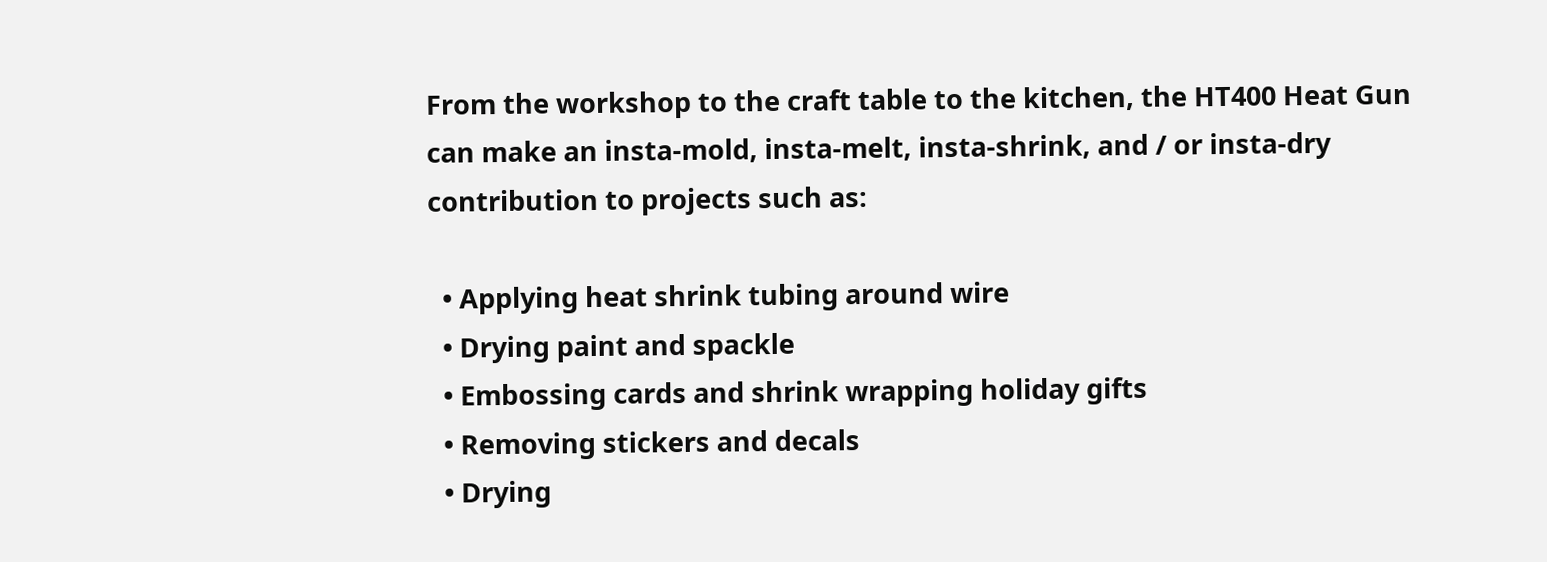From the workshop to the craft table to the kitchen, the HT400 Heat Gun can make an insta-mold, insta-melt, insta-shrink, and / or insta-dry contribution to projects such as:

  • Applying heat shrink tubing around wire
  • Drying paint and spackle
  • Embossing cards and shrink wrapping holiday gifts
  • Removing stickers and decals
  • Drying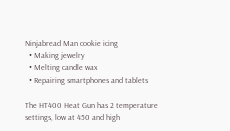Ninjabread Man cookie icing
  • Making jewelry
  • Melting candle wax
  • Repairing smartphones and tablets

The HT400 Heat Gun has 2 temperature settings, low at 450 and high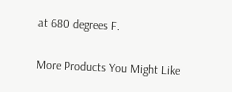at 680 degrees F.

More Products You Might Like